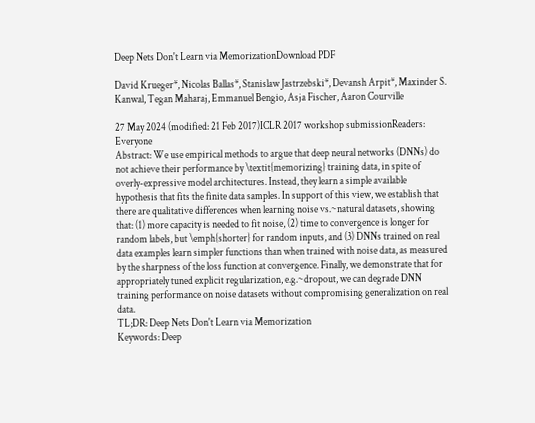Deep Nets Don't Learn via MemorizationDownload PDF

David Krueger*, Nicolas Ballas*, Stanislaw Jastrzebski*, Devansh Arpit*, Maxinder S. Kanwal, Tegan Maharaj, Emmanuel Bengio, Asja Fischer, Aaron Courville

27 May 2024 (modified: 21 Feb 2017)ICLR 2017 workshop submissionReaders: Everyone
Abstract: We use empirical methods to argue that deep neural networks (DNNs) do not achieve their performance by \textit{memorizing} training data, in spite of overly-expressive model architectures. Instead, they learn a simple available hypothesis that fits the finite data samples. In support of this view, we establish that there are qualitative differences when learning noise vs.~natural datasets, showing that: (1) more capacity is needed to fit noise, (2) time to convergence is longer for random labels, but \emph{shorter} for random inputs, and (3) DNNs trained on real data examples learn simpler functions than when trained with noise data, as measured by the sharpness of the loss function at convergence. Finally, we demonstrate that for appropriately tuned explicit regularization, e.g.~dropout, we can degrade DNN training performance on noise datasets without compromising generalization on real data.
TL;DR: Deep Nets Don't Learn via Memorization
Keywords: Deep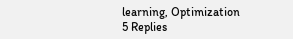learning, Optimization
5 Replies